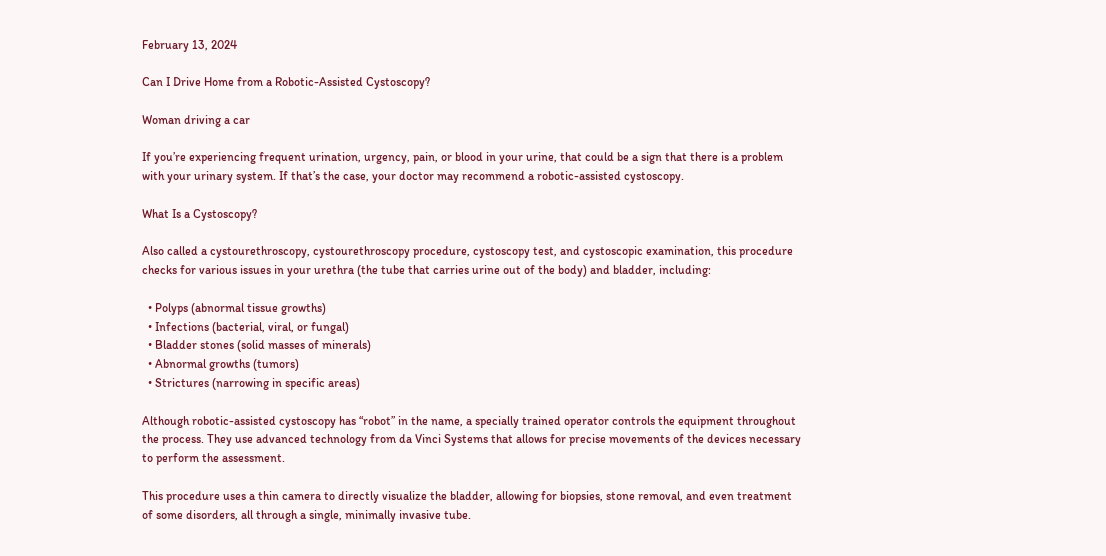February 13, 2024

Can I Drive Home from a Robotic-Assisted Cystoscopy?

Woman driving a car

If you’re experiencing frequent urination, urgency, pain, or blood in your urine, that could be a sign that there is a problem with your urinary system. If that’s the case, your doctor may recommend a robotic-assisted cystoscopy.

What Is a Cystoscopy?

Also called a cystourethroscopy, cystourethroscopy procedure, cystoscopy test, and cystoscopic examination, this procedure checks for various issues in your urethra (the tube that carries urine out of the body) and bladder, including:

  • Polyps (abnormal tissue growths)
  • Infections (bacterial, viral, or fungal)
  • Bladder stones (solid masses of minerals)
  • Abnormal growths (tumors)
  • Strictures (narrowing in specific areas)

Although robotic-assisted cystoscopy has “robot” in the name, a specially trained operator controls the equipment throughout the process. They use advanced technology from da Vinci Systems that allows for precise movements of the devices necessary to perform the assessment.

This procedure uses a thin camera to directly visualize the bladder, allowing for biopsies, stone removal, and even treatment of some disorders, all through a single, minimally invasive tube.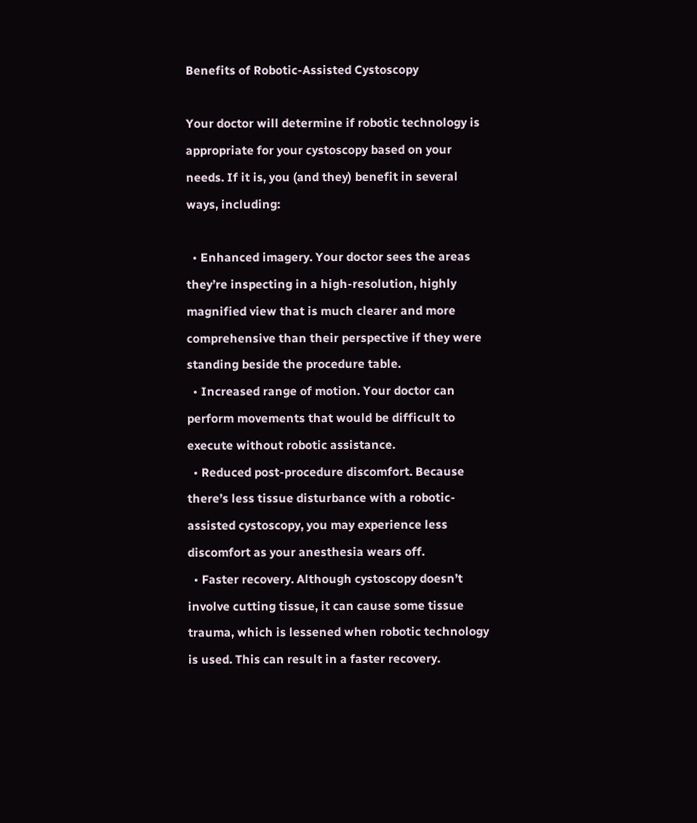Benefits of Robotic-Assisted Cystoscopy

Your doctor will determine if robotic technology is appropriate for your cystoscopy based on your needs. If it is, you (and they) benefit in several ways, including:

  • Enhanced imagery. Your doctor sees the areas they’re inspecting in a high-resolution, highly magnified view that is much clearer and more comprehensive than their perspective if they were standing beside the procedure table.
  • Increased range of motion. Your doctor can perform movements that would be difficult to execute without robotic assistance.
  • Reduced post-procedure discomfort. Because there’s less tissue disturbance with a robotic-assisted cystoscopy, you may experience less discomfort as your anesthesia wears off.
  • Faster recovery. Although cystoscopy doesn’t involve cutting tissue, it can cause some tissue trauma, which is lessened when robotic technology is used. This can result in a faster recovery.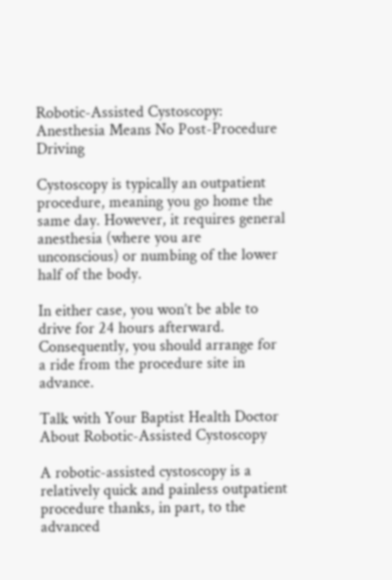Robotic-Assisted Cystoscopy: Anesthesia Means No Post-Procedure Driving

Cystoscopy is typically an outpatient procedure, meaning you go home the same day. However, it requires general anesthesia (where you are unconscious) or numbing of the lower half of the body.

In either case, you won’t be able to drive for 24 hours afterward. Consequently, you should arrange for a ride from the procedure site in advance.

Talk with Your Baptist Health Doctor About Robotic-Assisted Cystoscopy

A robotic-assisted cystoscopy is a relatively quick and painless outpatient procedure thanks, in part, to the advanced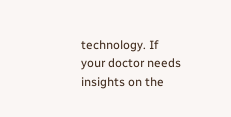technology. If your doctor needs insights on the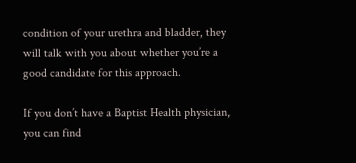condition of your urethra and bladder, they will talk with you about whether you’re a good candidate for this approach.

If you don’t have a Baptist Health physician, you can find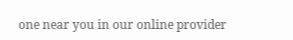one near you in our online provider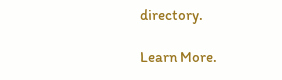directory.

Learn More.